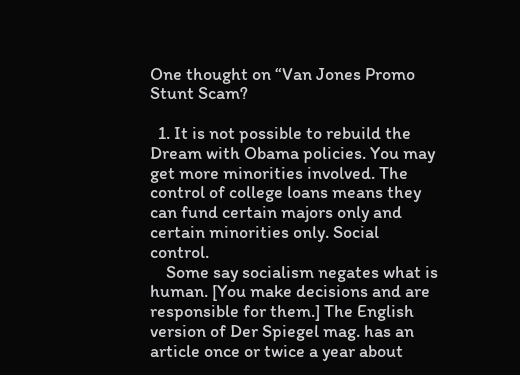One thought on “Van Jones Promo Stunt Scam?

  1. It is not possible to rebuild the Dream with Obama policies. You may get more minorities involved. The control of college loans means they can fund certain majors only and certain minorities only. Social control.
    Some say socialism negates what is human. [You make decisions and are responsible for them.] The English version of Der Spiegel mag. has an article once or twice a year about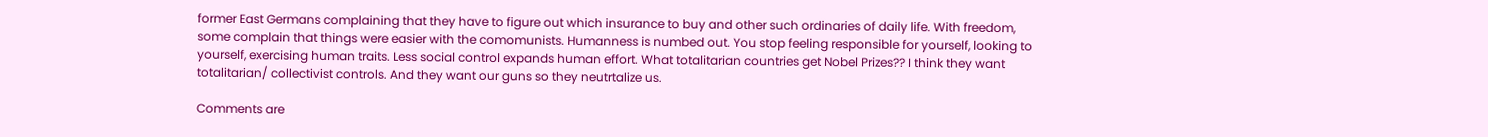former East Germans complaining that they have to figure out which insurance to buy and other such ordinaries of daily life. With freedom, some complain that things were easier with the comomunists. Humanness is numbed out. You stop feeling responsible for yourself, looking to yourself, exercising human traits. Less social control expands human effort. What totalitarian countries get Nobel Prizes?? I think they want totalitarian/ collectivist controls. And they want our guns so they neutrtalize us.

Comments are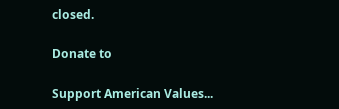closed.

Donate to

Support American Values...